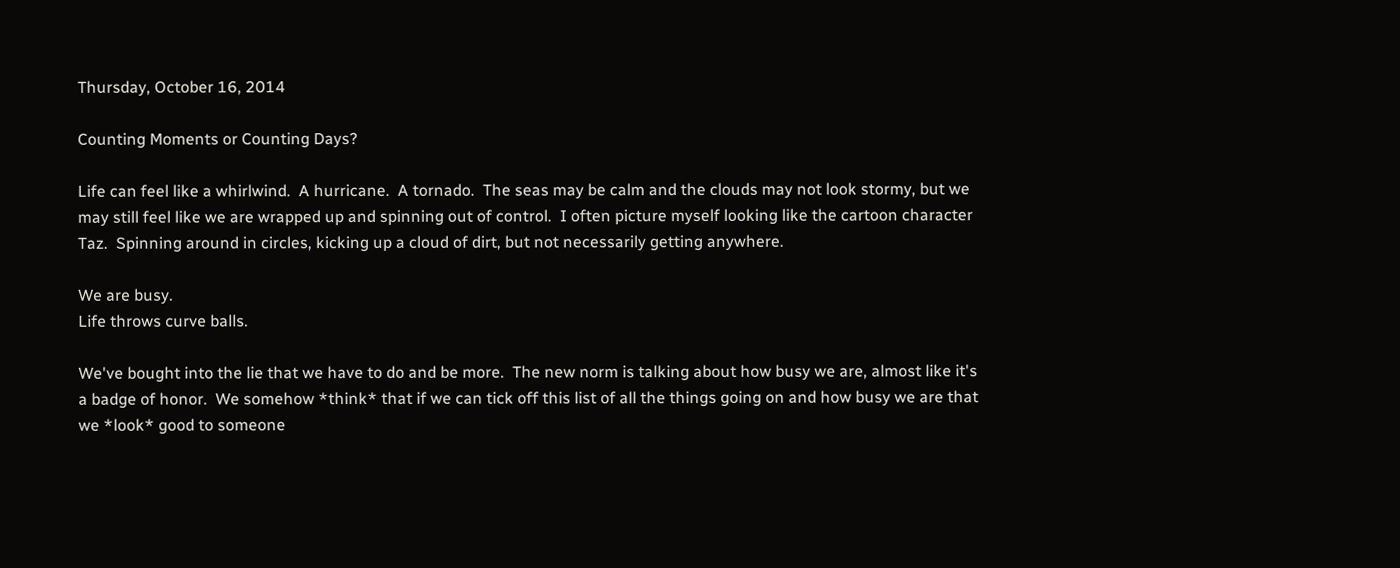Thursday, October 16, 2014

Counting Moments or Counting Days?

Life can feel like a whirlwind.  A hurricane.  A tornado.  The seas may be calm and the clouds may not look stormy, but we may still feel like we are wrapped up and spinning out of control.  I often picture myself looking like the cartoon character Taz.  Spinning around in circles, kicking up a cloud of dirt, but not necessarily getting anywhere.

We are busy.
Life throws curve balls.

We've bought into the lie that we have to do and be more.  The new norm is talking about how busy we are, almost like it's a badge of honor.  We somehow *think* that if we can tick off this list of all the things going on and how busy we are that we *look* good to someone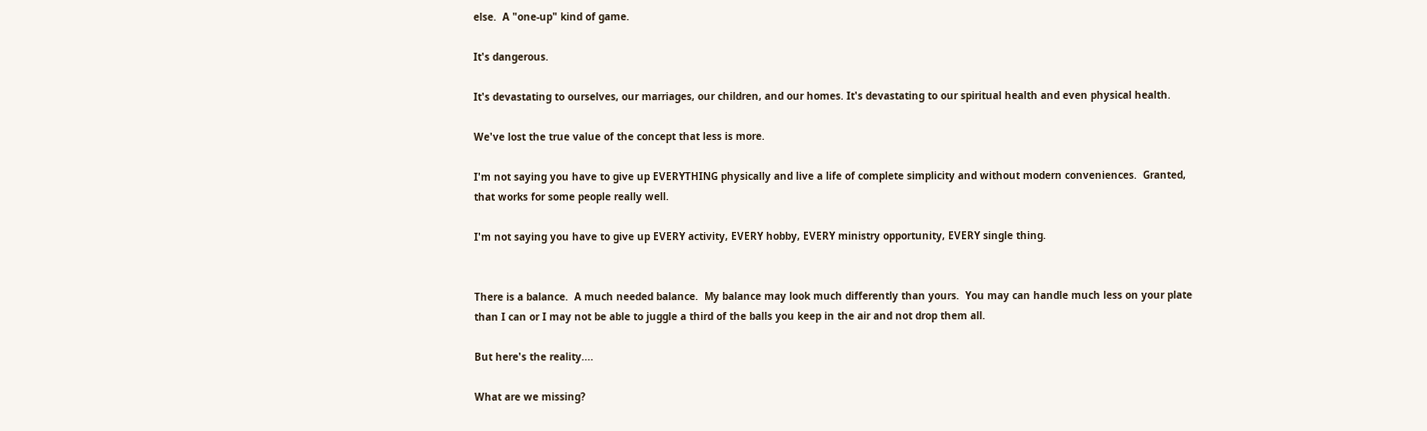else.  A "one-up" kind of game.

It's dangerous.

It's devastating to ourselves, our marriages, our children, and our homes. It's devastating to our spiritual health and even physical health.

We've lost the true value of the concept that less is more.

I'm not saying you have to give up EVERYTHING physically and live a life of complete simplicity and without modern conveniences.  Granted, that works for some people really well.

I'm not saying you have to give up EVERY activity, EVERY hobby, EVERY ministry opportunity, EVERY single thing.


There is a balance.  A much needed balance.  My balance may look much differently than yours.  You may can handle much less on your plate than I can or I may not be able to juggle a third of the balls you keep in the air and not drop them all.

But here's the reality....

What are we missing?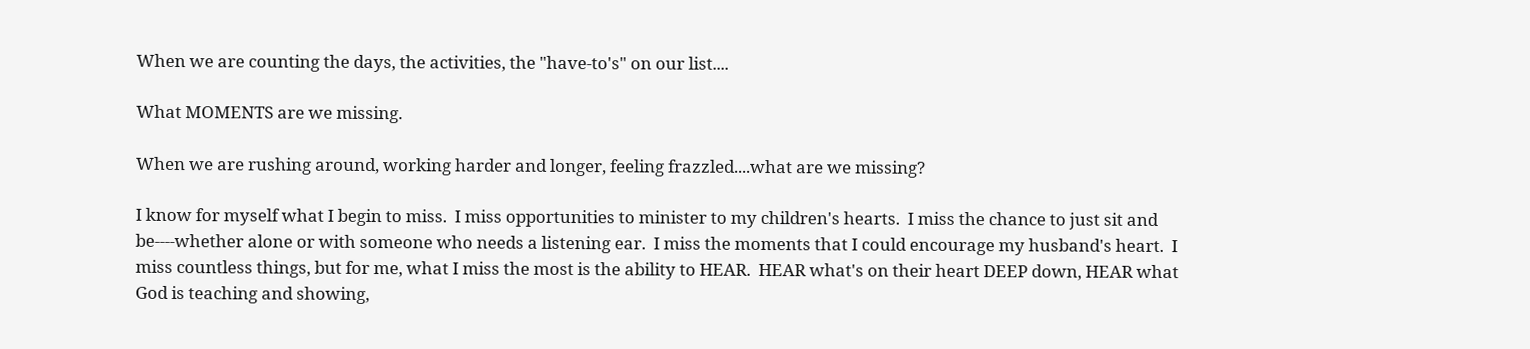When we are counting the days, the activities, the "have-to's" on our list....

What MOMENTS are we missing.

When we are rushing around, working harder and longer, feeling frazzled....what are we missing?

I know for myself what I begin to miss.  I miss opportunities to minister to my children's hearts.  I miss the chance to just sit and be----whether alone or with someone who needs a listening ear.  I miss the moments that I could encourage my husband's heart.  I miss countless things, but for me, what I miss the most is the ability to HEAR.  HEAR what's on their heart DEEP down, HEAR what God is teaching and showing,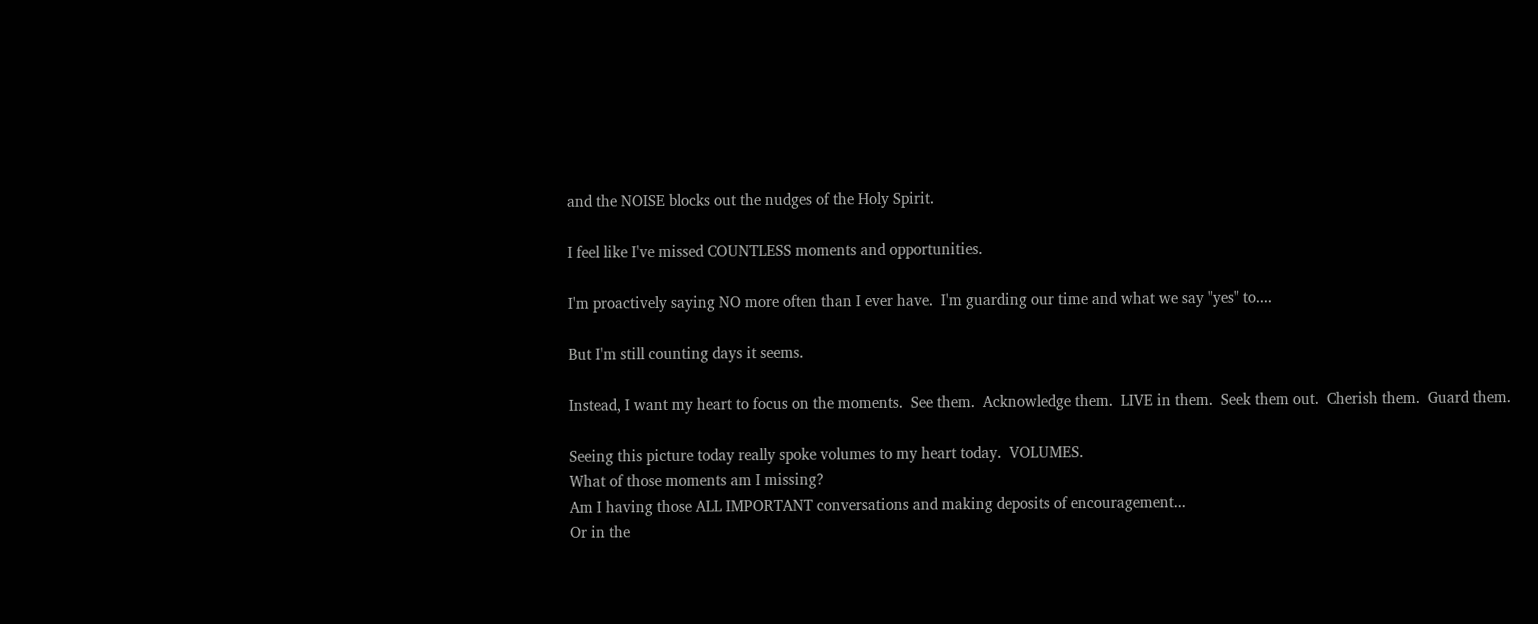and the NOISE blocks out the nudges of the Holy Spirit.

I feel like I've missed COUNTLESS moments and opportunities.

I'm proactively saying NO more often than I ever have.  I'm guarding our time and what we say "yes" to....

But I'm still counting days it seems.

Instead, I want my heart to focus on the moments.  See them.  Acknowledge them.  LIVE in them.  Seek them out.  Cherish them.  Guard them.

Seeing this picture today really spoke volumes to my heart today.  VOLUMES.
What of those moments am I missing?
Am I having those ALL IMPORTANT conversations and making deposits of encouragement...
Or in the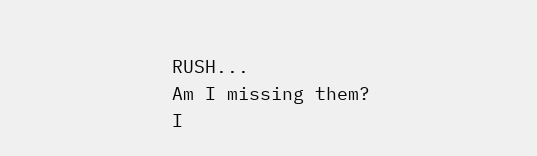RUSH...
Am I missing them?
I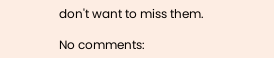don't want to miss them.

No comments: